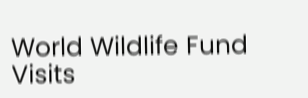World Wildlife Fund Visits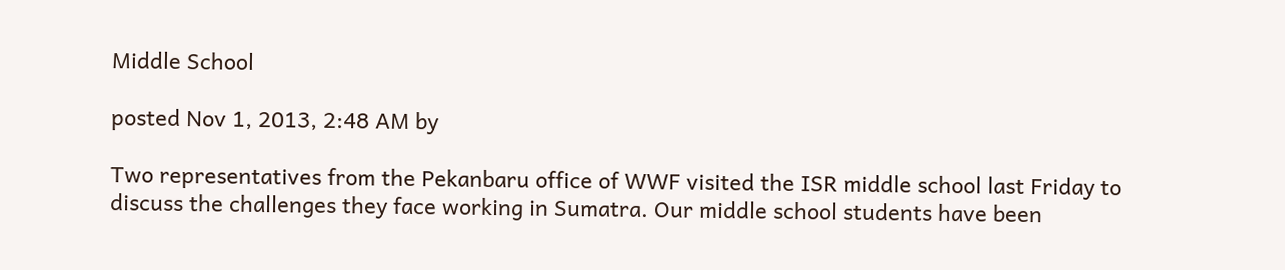Middle School

posted Nov 1, 2013, 2:48 AM by

Two representatives from the Pekanbaru office of WWF visited the ISR middle school last Friday to discuss the challenges they face working in Sumatra. Our middle school students have been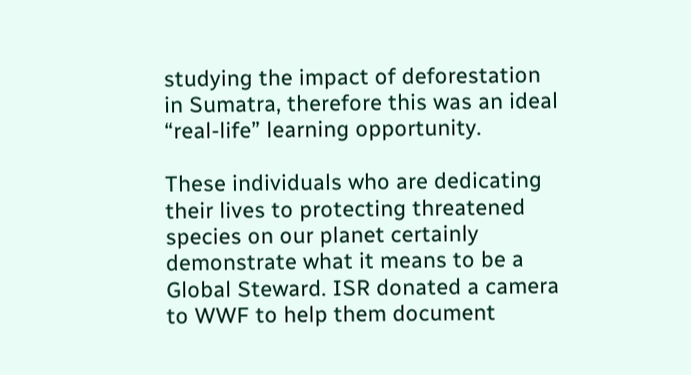studying the impact of deforestation in Sumatra, therefore this was an ideal “real-life” learning opportunity.

These individuals who are dedicating their lives to protecting threatened species on our planet certainly demonstrate what it means to be a Global Steward. ISR donated a camera to WWF to help them document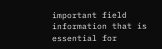important field information that is essential for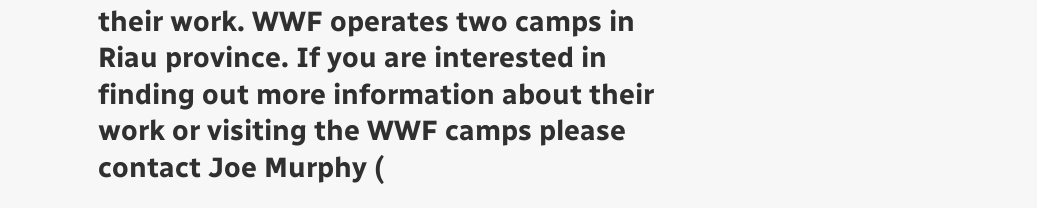their work. WWF operates two camps in Riau province. If you are interested in finding out more information about their work or visiting the WWF camps please contact Joe Murphy (